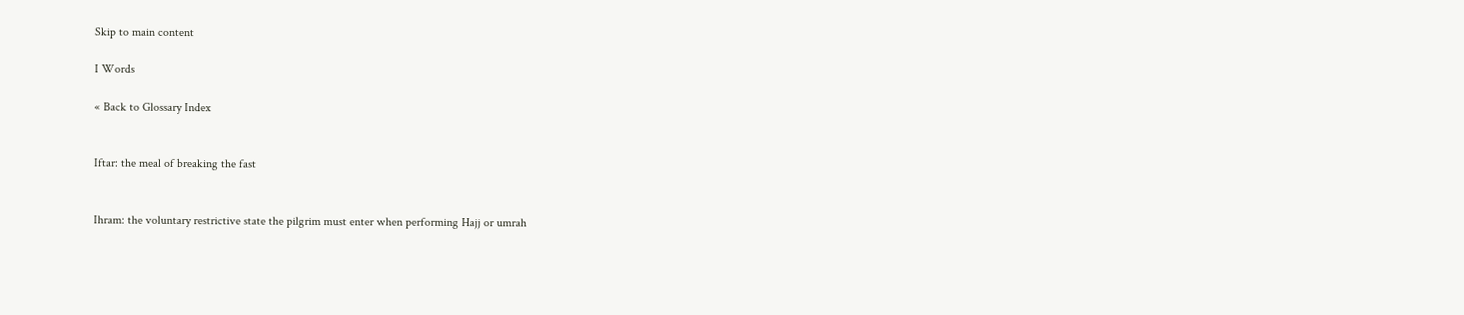Skip to main content

I Words

« Back to Glossary Index


Iftar: the meal of breaking the fast


Ihram: the voluntary restrictive state the pilgrim must enter when performing Hajj or umrah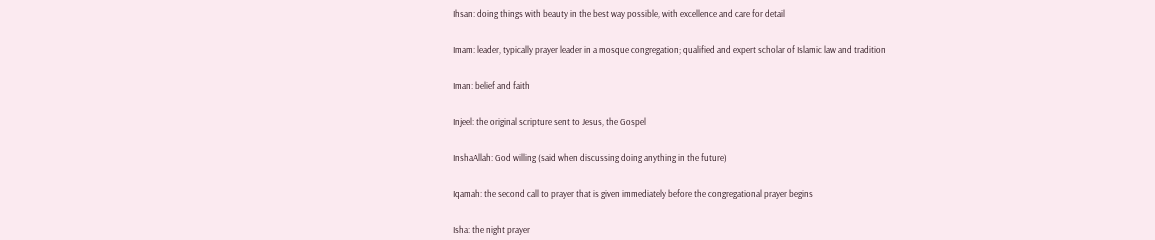Ihsan: doing things with beauty in the best way possible, with excellence and care for detail


Imam: leader, typically prayer leader in a mosque congregation; qualified and expert scholar of Islamic law and tradition


Iman: belief and faith


Injeel: the original scripture sent to Jesus, the Gospel


InshaAllah: God willing (said when discussing doing anything in the future)


Iqamah: the second call to prayer that is given immediately before the congregational prayer begins


Isha: the night prayer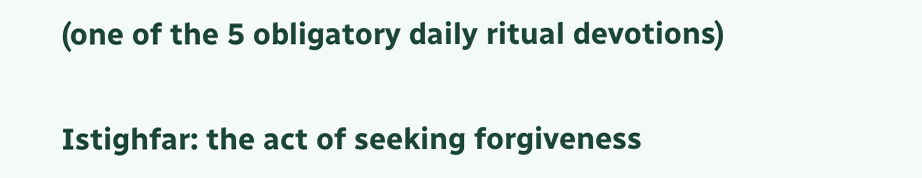(one of the 5 obligatory daily ritual devotions)


Istighfar: the act of seeking forgiveness